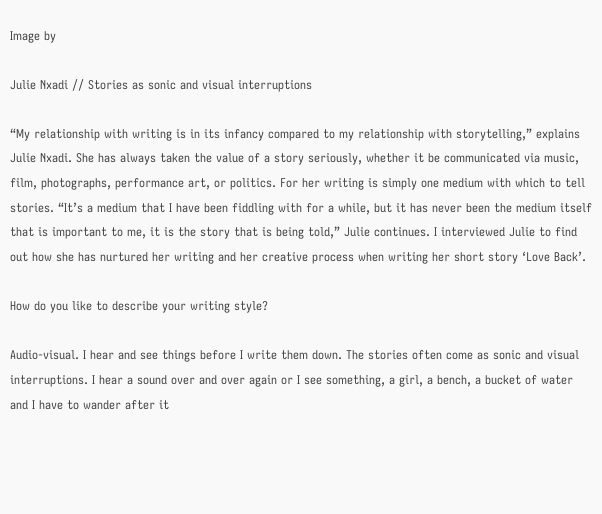Image by

Julie Nxadi // Stories as sonic and visual interruptions

“My relationship with writing is in its infancy compared to my relationship with storytelling,” explains Julie Nxadi. She has always taken the value of a story seriously, whether it be communicated via music, film, photographs, performance art, or politics. For her writing is simply one medium with which to tell stories. “It’s a medium that I have been fiddling with for a while, but it has never been the medium itself that is important to me, it is the story that is being told,” Julie continues. I interviewed Julie to find out how she has nurtured her writing and her creative process when writing her short story ‘Love Back’.

How do you like to describe your writing style?

Audio-visual. I hear and see things before I write them down. The stories often come as sonic and visual interruptions. I hear a sound over and over again or I see something, a girl, a bench, a bucket of water and I have to wander after it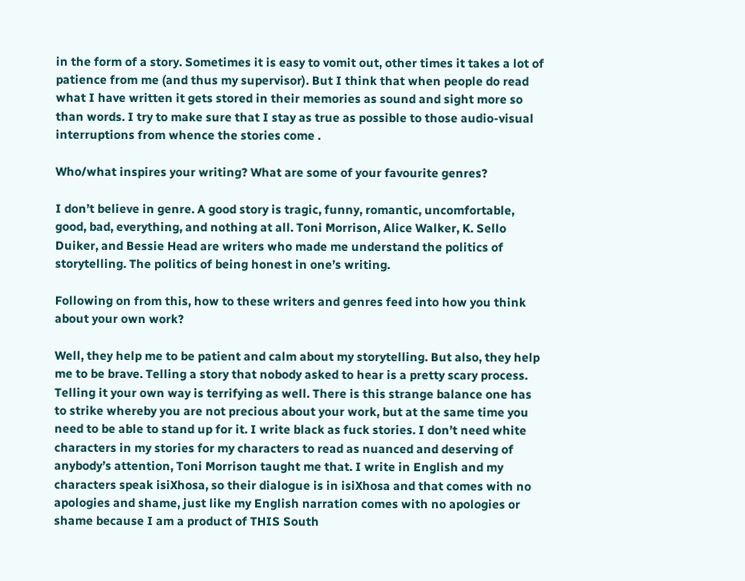in the form of a story. Sometimes it is easy to vomit out, other times it takes a lot of patience from me (and thus my supervisor). But I think that when people do read what I have written it gets stored in their memories as sound and sight more so than words. I try to make sure that I stay as true as possible to those audio-visual interruptions from whence the stories come .

Who/what inspires your writing? What are some of your favourite genres?

I don’t believe in genre. A good story is tragic, funny, romantic, uncomfortable, good, bad, everything, and nothing at all. Toni Morrison, Alice Walker, K. Sello Duiker, and Bessie Head are writers who made me understand the politics of storytelling. The politics of being honest in one’s writing.

Following on from this, how to these writers and genres feed into how you think about your own work?

Well, they help me to be patient and calm about my storytelling. But also, they help me to be brave. Telling a story that nobody asked to hear is a pretty scary process. Telling it your own way is terrifying as well. There is this strange balance one has to strike whereby you are not precious about your work, but at the same time you need to be able to stand up for it. I write black as fuck stories. I don’t need white characters in my stories for my characters to read as nuanced and deserving of anybody’s attention, Toni Morrison taught me that. I write in English and my characters speak isiXhosa, so their dialogue is in isiXhosa and that comes with no apologies and shame, just like my English narration comes with no apologies or shame because I am a product of THIS South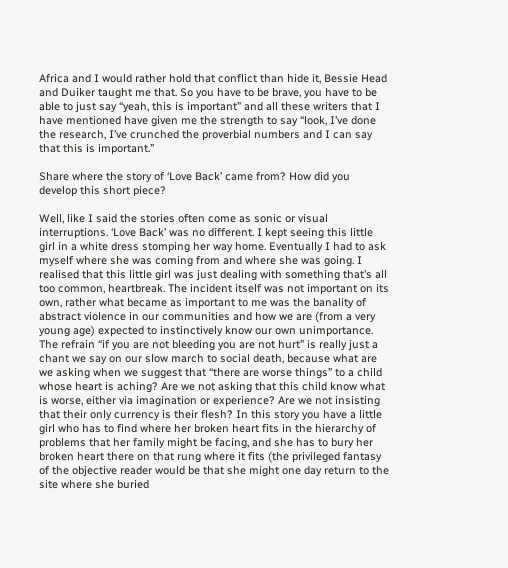Africa and I would rather hold that conflict than hide it, Bessie Head and Duiker taught me that. So you have to be brave, you have to be able to just say “yeah, this is important” and all these writers that I have mentioned have given me the strength to say “look, I’ve done the research, I’ve crunched the proverbial numbers and I can say that this is important.”

Share where the story of ‘Love Back’ came from? How did you develop this short piece?

Well, like I said the stories often come as sonic or visual interruptions. ‘Love Back’ was no different. I kept seeing this little girl in a white dress stomping her way home. Eventually I had to ask myself where she was coming from and where she was going. I realised that this little girl was just dealing with something that’s all too common, heartbreak. The incident itself was not important on its own, rather what became as important to me was the banality of abstract violence in our communities and how we are (from a very young age) expected to instinctively know our own unimportance. The refrain “if you are not bleeding you are not hurt” is really just a chant we say on our slow march to social death, because what are we asking when we suggest that “there are worse things” to a child whose heart is aching? Are we not asking that this child know what is worse, either via imagination or experience? Are we not insisting that their only currency is their flesh? In this story you have a little girl who has to find where her broken heart fits in the hierarchy of problems that her family might be facing, and she has to bury her broken heart there on that rung where it fits (the privileged fantasy of the objective reader would be that she might one day return to the site where she buried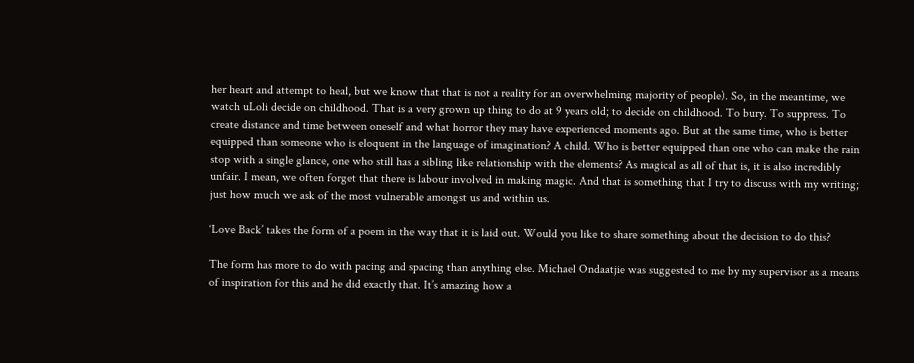her heart and attempt to heal, but we know that that is not a reality for an overwhelming majority of people). So, in the meantime, we watch uLoli decide on childhood. That is a very grown up thing to do at 9 years old; to decide on childhood. To bury. To suppress. To create distance and time between oneself and what horror they may have experienced moments ago. But at the same time, who is better equipped than someone who is eloquent in the language of imagination? A child. Who is better equipped than one who can make the rain stop with a single glance, one who still has a sibling like relationship with the elements? As magical as all of that is, it is also incredibly unfair. I mean, we often forget that there is labour involved in making magic. And that is something that I try to discuss with my writing; just how much we ask of the most vulnerable amongst us and within us.

‘Love Back’ takes the form of a poem in the way that it is laid out. Would you like to share something about the decision to do this?

The form has more to do with pacing and spacing than anything else. Michael Ondaatjie was suggested to me by my supervisor as a means of inspiration for this and he did exactly that. It’s amazing how a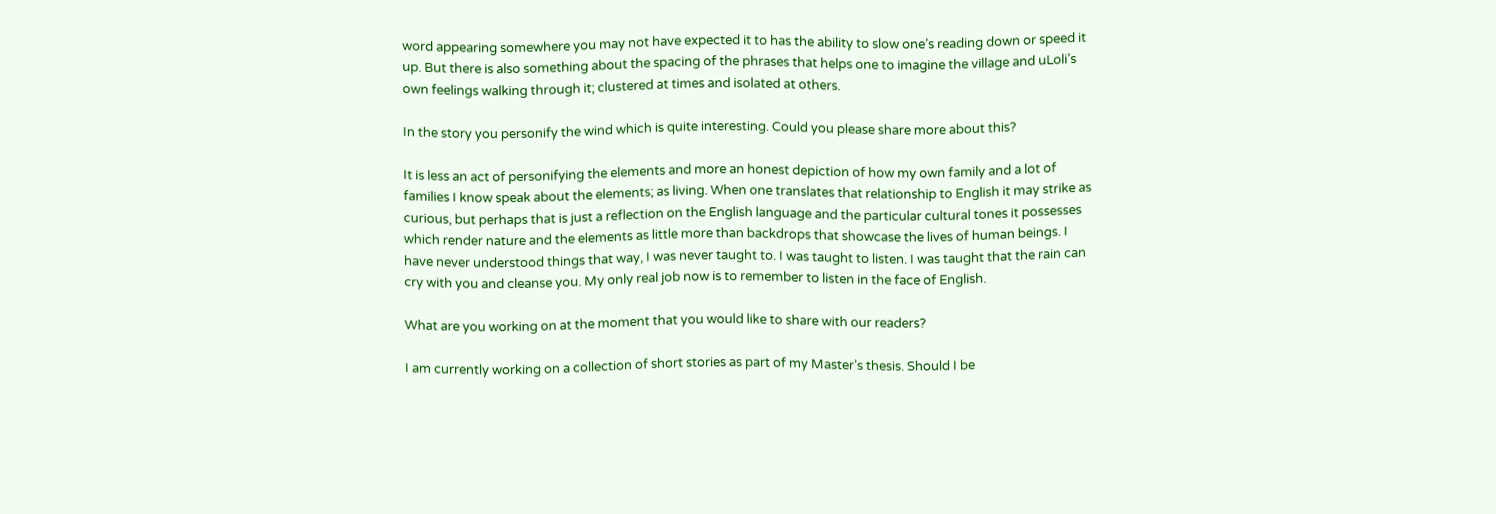word appearing somewhere you may not have expected it to has the ability to slow one’s reading down or speed it up. But there is also something about the spacing of the phrases that helps one to imagine the village and uLoli’s own feelings walking through it; clustered at times and isolated at others.

In the story you personify the wind which is quite interesting. Could you please share more about this?

It is less an act of personifying the elements and more an honest depiction of how my own family and a lot of families I know speak about the elements; as living. When one translates that relationship to English it may strike as curious, but perhaps that is just a reflection on the English language and the particular cultural tones it possesses which render nature and the elements as little more than backdrops that showcase the lives of human beings. I have never understood things that way, I was never taught to. I was taught to listen. I was taught that the rain can cry with you and cleanse you. My only real job now is to remember to listen in the face of English.

What are you working on at the moment that you would like to share with our readers?

I am currently working on a collection of short stories as part of my Master’s thesis. Should I be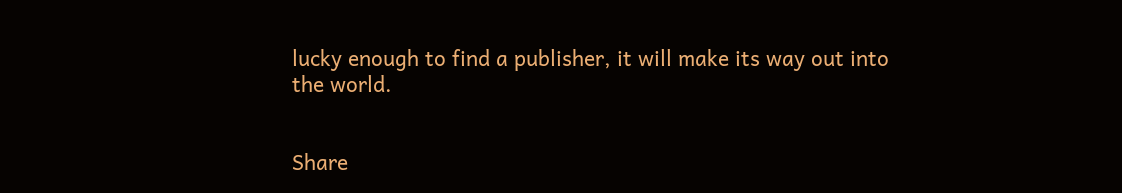lucky enough to find a publisher, it will make its way out into the world.


Share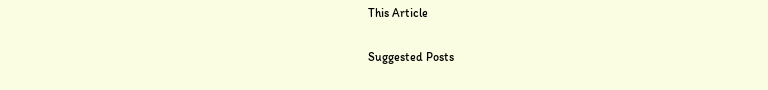This Article

Suggested Posts